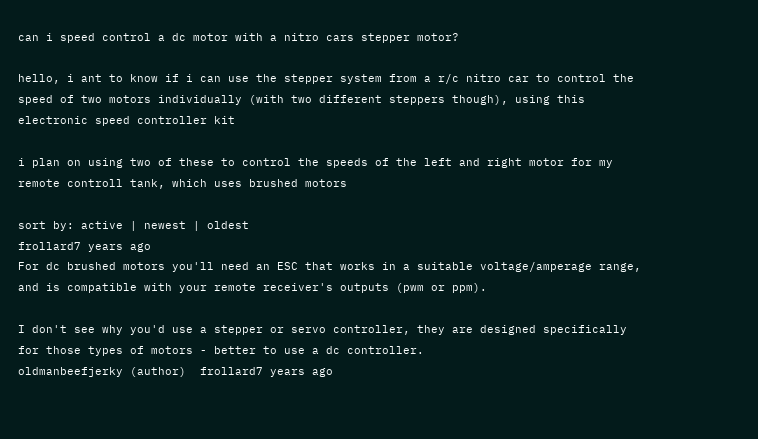can i speed control a dc motor with a nitro cars stepper motor?

hello, i ant to know if i can use the stepper system from a r/c nitro car to control the speed of two motors individually (with two different steppers though), using this electronic speed controller kit

i plan on using two of these to control the speeds of the left and right motor for my remote controll tank, which uses brushed motors

sort by: active | newest | oldest
frollard7 years ago
For dc brushed motors you'll need an ESC that works in a suitable voltage/amperage range, and is compatible with your remote receiver's outputs (pwm or ppm).

I don't see why you'd use a stepper or servo controller, they are designed specifically for those types of motors - better to use a dc controller.
oldmanbeefjerky (author)  frollard7 years ago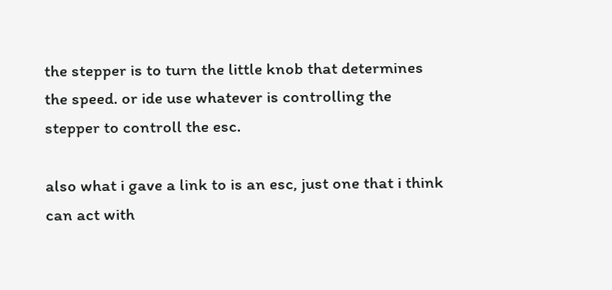the stepper is to turn the little knob that determines the speed. or ide use whatever is controlling the stepper to controll the esc.

also what i gave a link to is an esc, just one that i think can act with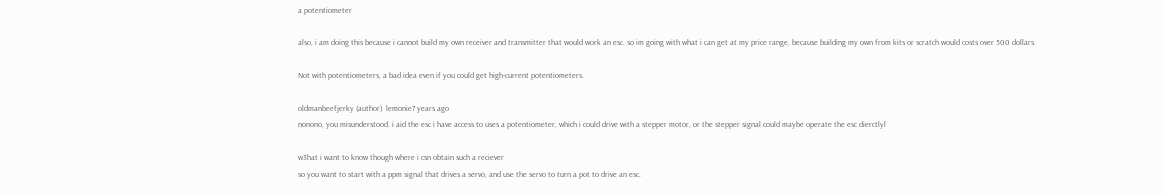a potentiometer

also, i am doing this because i cannot build my own receiver and transmitter that would work an esc. so im going with what i can get at my price range, because building my own from kits or scratch would costs over 500 dollars.

Not with potentiometers, a bad idea even if you could get high-current potentiometers.

oldmanbeefjerky (author)  lemonie7 years ago
nonono, you misunderstood. i aid the esc i have access to uses a potentiometer, which i could drive with a stepper motor, or the stepper signal could maybe operate the esc dierctlyl

w3hat i want to know though where i csn obtain such a reciever
so you want to start with a ppm signal that drives a servo, and use the servo to turn a pot to drive an esc.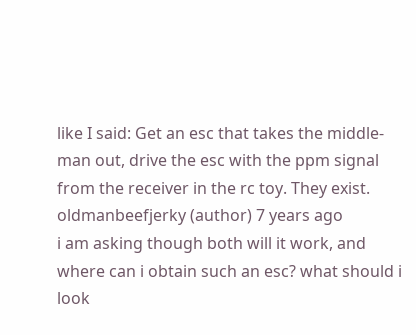like I said: Get an esc that takes the middle-man out, drive the esc with the ppm signal from the receiver in the rc toy. They exist.
oldmanbeefjerky (author) 7 years ago
i am asking though both will it work, and where can i obtain such an esc? what should i look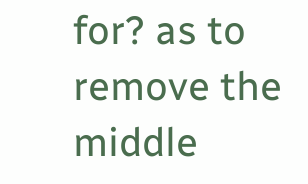for? as to remove the middle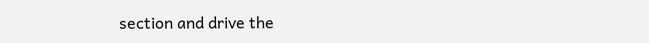section and drive the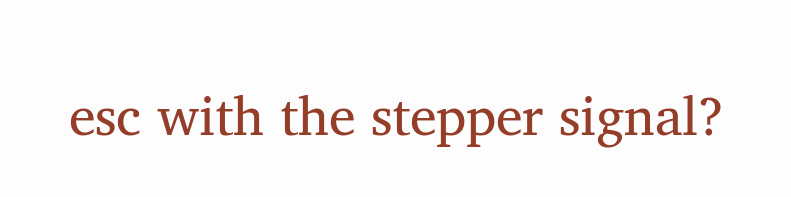esc with the stepper signal?